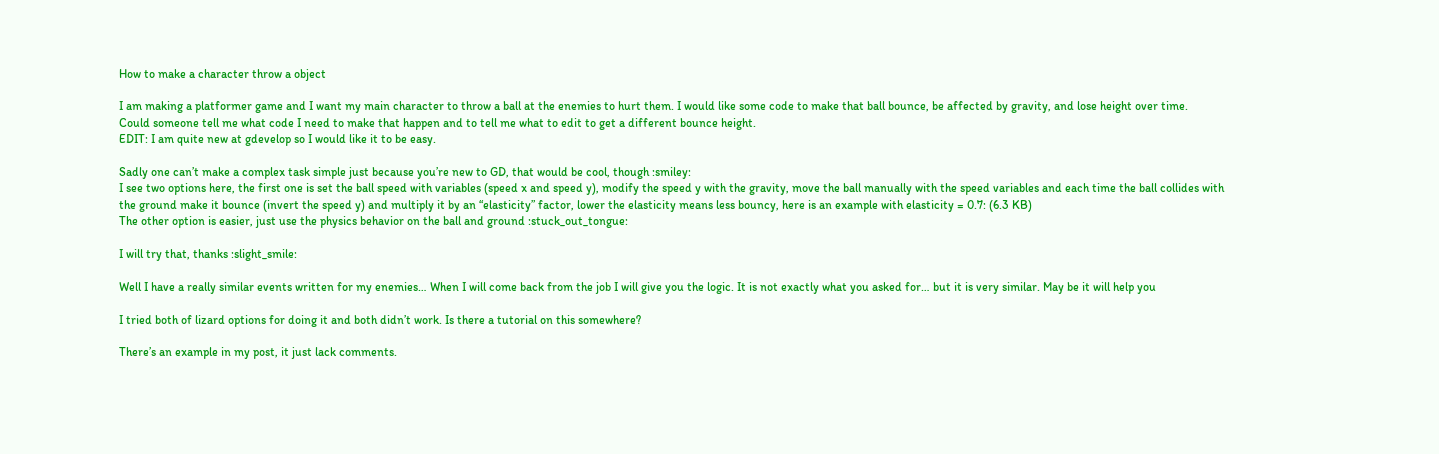How to make a character throw a object

I am making a platformer game and I want my main character to throw a ball at the enemies to hurt them. I would like some code to make that ball bounce, be affected by gravity, and lose height over time.
Could someone tell me what code I need to make that happen and to tell me what to edit to get a different bounce height.
EDIT: I am quite new at gdevelop so I would like it to be easy.

Sadly one can’t make a complex task simple just because you’re new to GD, that would be cool, though :smiley:
I see two options here, the first one is set the ball speed with variables (speed x and speed y), modify the speed y with the gravity, move the ball manually with the speed variables and each time the ball collides with the ground make it bounce (invert the speed y) and multiply it by an “elasticity” factor, lower the elasticity means less bouncy, here is an example with elasticity = 0.7: (6.3 KB)
The other option is easier, just use the physics behavior on the ball and ground :stuck_out_tongue:

I will try that, thanks :slight_smile:

Well I have a really similar events written for my enemies… When I will come back from the job I will give you the logic. It is not exactly what you asked for… but it is very similar. May be it will help you

I tried both of lizard options for doing it and both didn’t work. Is there a tutorial on this somewhere?

There’s an example in my post, it just lack comments.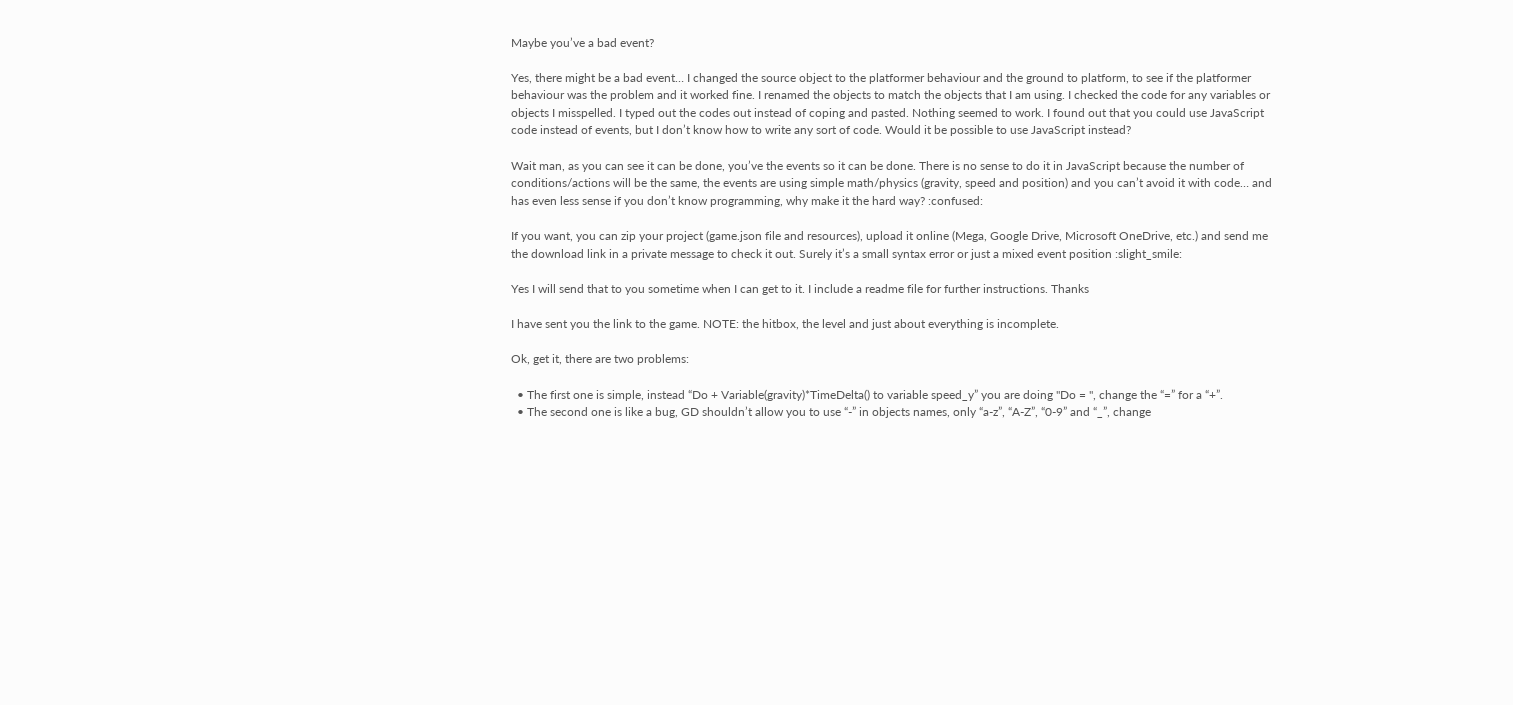Maybe you’ve a bad event?

Yes, there might be a bad event… I changed the source object to the platformer behaviour and the ground to platform, to see if the platformer behaviour was the problem and it worked fine. I renamed the objects to match the objects that I am using. I checked the code for any variables or objects I misspelled. I typed out the codes out instead of coping and pasted. Nothing seemed to work. I found out that you could use JavaScript code instead of events, but I don’t know how to write any sort of code. Would it be possible to use JavaScript instead?

Wait man, as you can see it can be done, you’ve the events so it can be done. There is no sense to do it in JavaScript because the number of conditions/actions will be the same, the events are using simple math/physics (gravity, speed and position) and you can’t avoid it with code… and has even less sense if you don’t know programming, why make it the hard way? :confused:

If you want, you can zip your project (game.json file and resources), upload it online (Mega, Google Drive, Microsoft OneDrive, etc.) and send me the download link in a private message to check it out. Surely it’s a small syntax error or just a mixed event position :slight_smile:

Yes I will send that to you sometime when I can get to it. I include a readme file for further instructions. Thanks

I have sent you the link to the game. NOTE: the hitbox, the level and just about everything is incomplete.

Ok, get it, there are two problems:

  • The first one is simple, instead “Do + Variable(gravity)*TimeDelta() to variable speed_y” you are doing "Do = ", change the “=” for a “+”.
  • The second one is like a bug, GD shouldn’t allow you to use “-” in objects names, only “a-z”, “A-Z”, “0-9” and “_”, change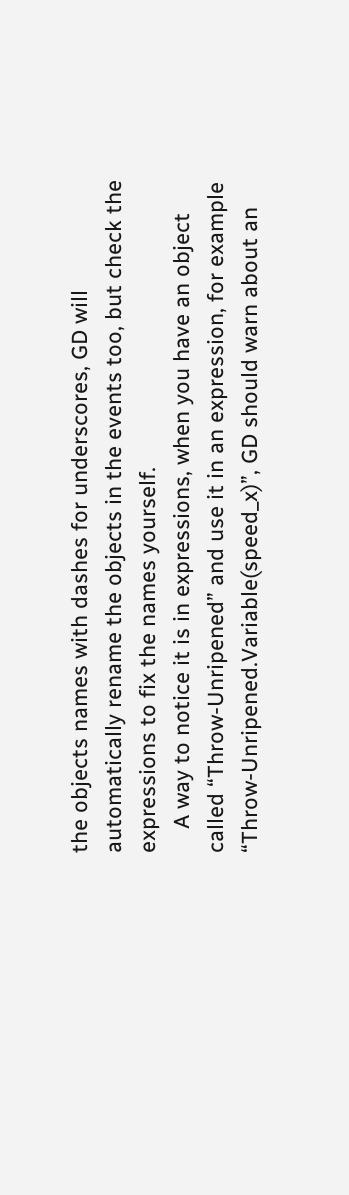the objects names with dashes for underscores, GD will automatically rename the objects in the events too, but check the expressions to fix the names yourself.
    A way to notice it is in expressions, when you have an object called “Throw-Unripened” and use it in an expression, for example “Throw-Unripened.Variable(speed_x)”, GD should warn about an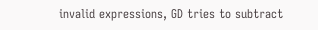invalid expressions, GD tries to subtract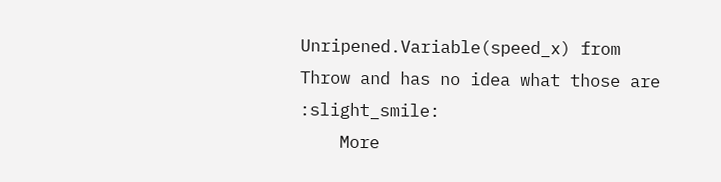Unripened.Variable(speed_x) from Throw and has no idea what those are :slight_smile:
    More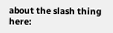about the slash thing here: